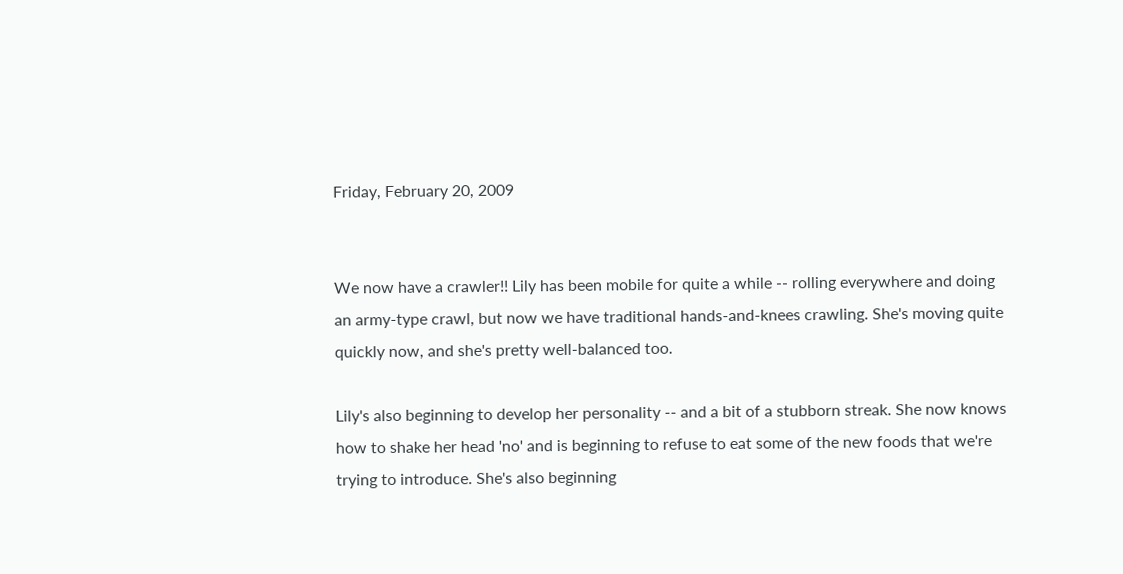Friday, February 20, 2009


We now have a crawler!! Lily has been mobile for quite a while -- rolling everywhere and doing an army-type crawl, but now we have traditional hands-and-knees crawling. She's moving quite quickly now, and she's pretty well-balanced too.

Lily's also beginning to develop her personality -- and a bit of a stubborn streak. She now knows how to shake her head 'no' and is beginning to refuse to eat some of the new foods that we're trying to introduce. She's also beginning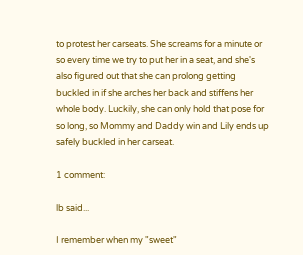to protest her carseats. She screams for a minute or so every time we try to put her in a seat, and she's also figured out that she can prolong getting buckled in if she arches her back and stiffens her whole body. Luckily, she can only hold that pose for so long, so Mommy and Daddy win and Lily ends up safely buckled in her carseat.

1 comment:

lb said...

I remember when my "sweet"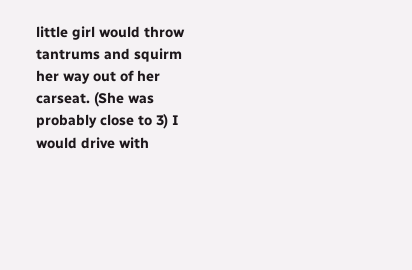little girl would throw tantrums and squirm her way out of her carseat. (She was probably close to 3) I would drive with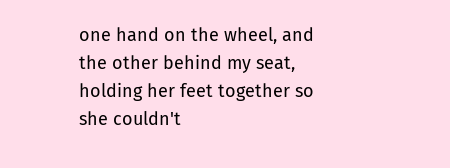one hand on the wheel, and the other behind my seat, holding her feet together so she couldn't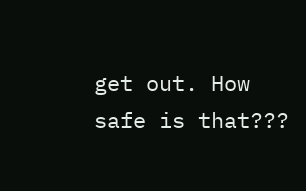get out. How safe is that???